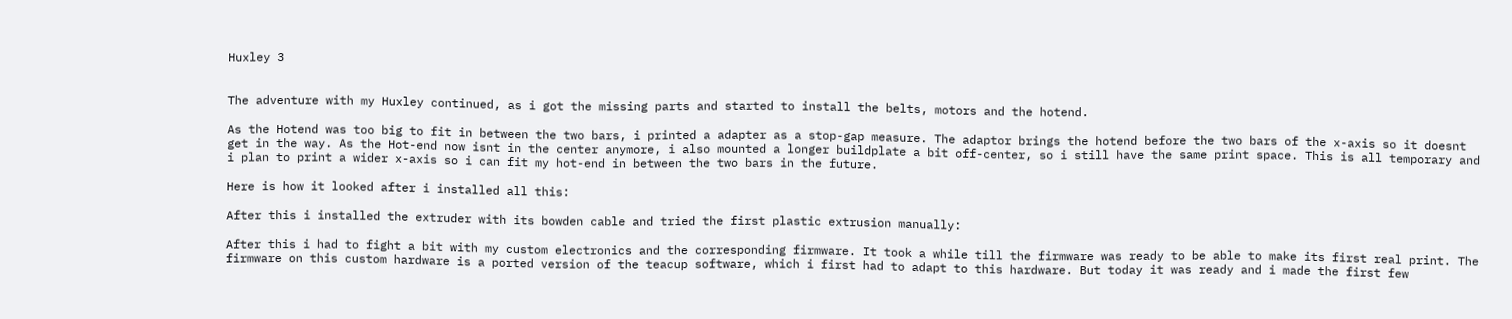Huxley 3


The adventure with my Huxley continued, as i got the missing parts and started to install the belts, motors and the hotend.

As the Hotend was too big to fit in between the two bars, i printed a adapter as a stop-gap measure. The adaptor brings the hotend before the two bars of the x-axis so it doesnt get in the way. As the Hot-end now isnt in the center anymore, i also mounted a longer buildplate a bit off-center, so i still have the same print space. This is all temporary and i plan to print a wider x-axis so i can fit my hot-end in between the two bars in the future.

Here is how it looked after i installed all this:

After this i installed the extruder with its bowden cable and tried the first plastic extrusion manually:

After this i had to fight a bit with my custom electronics and the corresponding firmware. It took a while till the firmware was ready to be able to make its first real print. The firmware on this custom hardware is a ported version of the teacup software, which i first had to adapt to this hardware. But today it was ready and i made the first few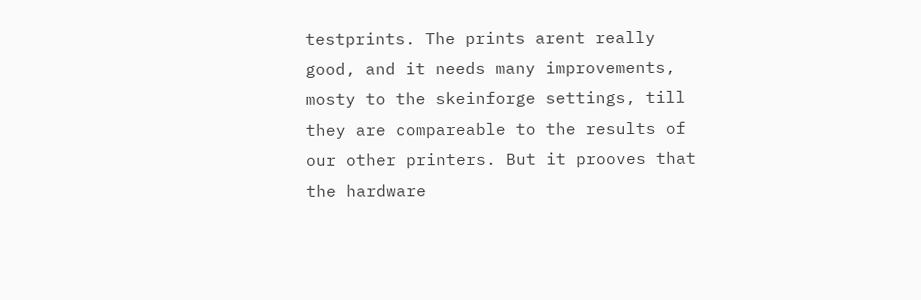testprints. The prints arent really good, and it needs many improvements, mosty to the skeinforge settings, till they are compareable to the results of our other printers. But it prooves that the hardware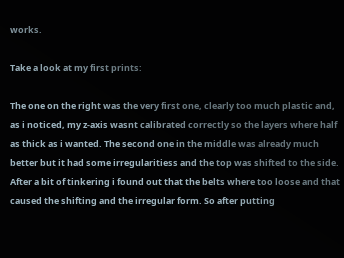works.

Take a look at my first prints:

The one on the right was the very first one, clearly too much plastic and, as i noticed, my z-axis wasnt calibrated correctly so the layers where half as thick as i wanted. The second one in the middle was already much better but it had some irregularitiess and the top was shifted to the side. After a bit of tinkering i found out that the belts where too loose and that caused the shifting and the irregular form. So after putting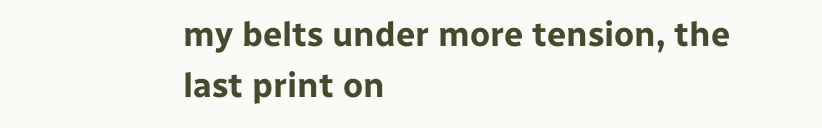my belts under more tension, the last print on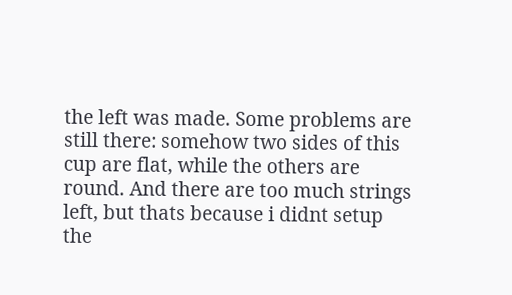the left was made. Some problems are still there: somehow two sides of this cup are flat, while the others are round. And there are too much strings left, but thats because i didnt setup the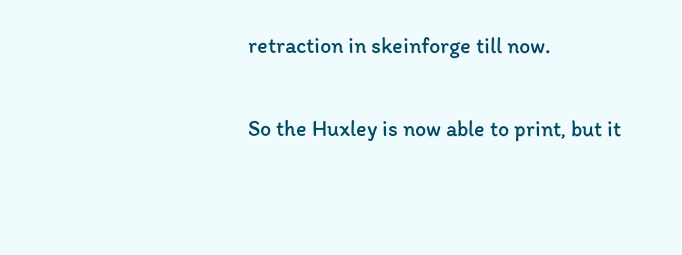retraction in skeinforge till now.

So the Huxley is now able to print, but it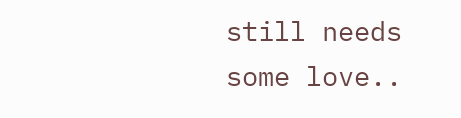still needs some love..